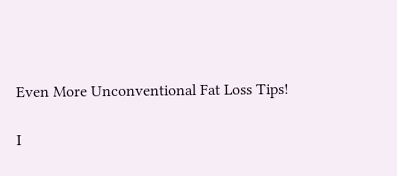Even More Unconventional Fat Loss Tips!

I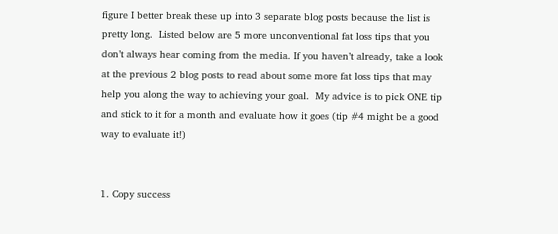figure I better break these up into 3 separate blog posts because the list is pretty long.  Listed below are 5 more unconventional fat loss tips that you don’t always hear coming from the media. If you haven’t already, take a look at the previous 2 blog posts to read about some more fat loss tips that may help you along the way to achieving your goal.  My advice is to pick ONE tip and stick to it for a month and evaluate how it goes (tip #4 might be a good way to evaluate it!)


1. Copy success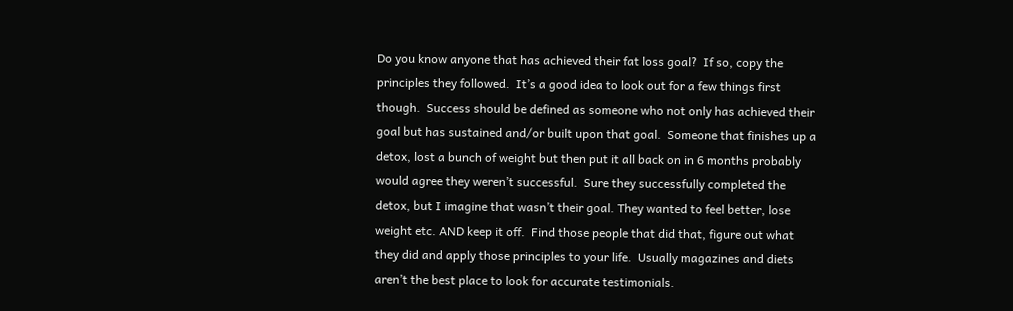Do you know anyone that has achieved their fat loss goal?  If so, copy the principles they followed.  It’s a good idea to look out for a few things first though.  Success should be defined as someone who not only has achieved their goal but has sustained and/or built upon that goal.  Someone that finishes up a detox, lost a bunch of weight but then put it all back on in 6 months probably would agree they weren’t successful.  Sure they successfully completed the detox, but I imagine that wasn’t their goal. They wanted to feel better, lose weight etc. AND keep it off.  Find those people that did that, figure out what they did and apply those principles to your life.  Usually magazines and diets aren’t the best place to look for accurate testimonials.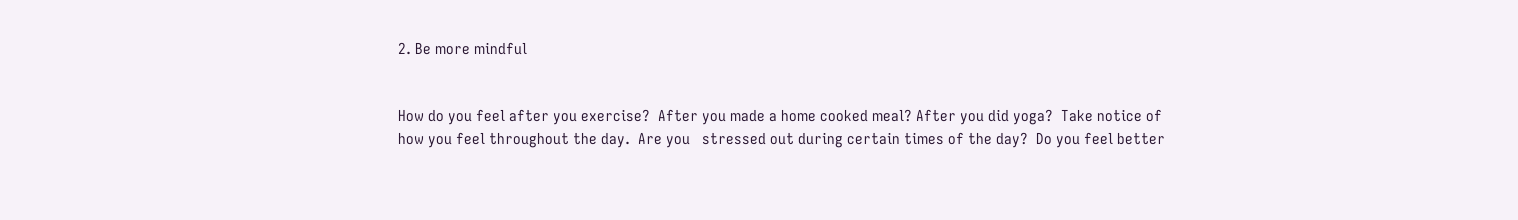2. Be more mindful


How do you feel after you exercise?  After you made a home cooked meal? After you did yoga?  Take notice of how you feel throughout the day.  Are you   stressed out during certain times of the day?  Do you feel better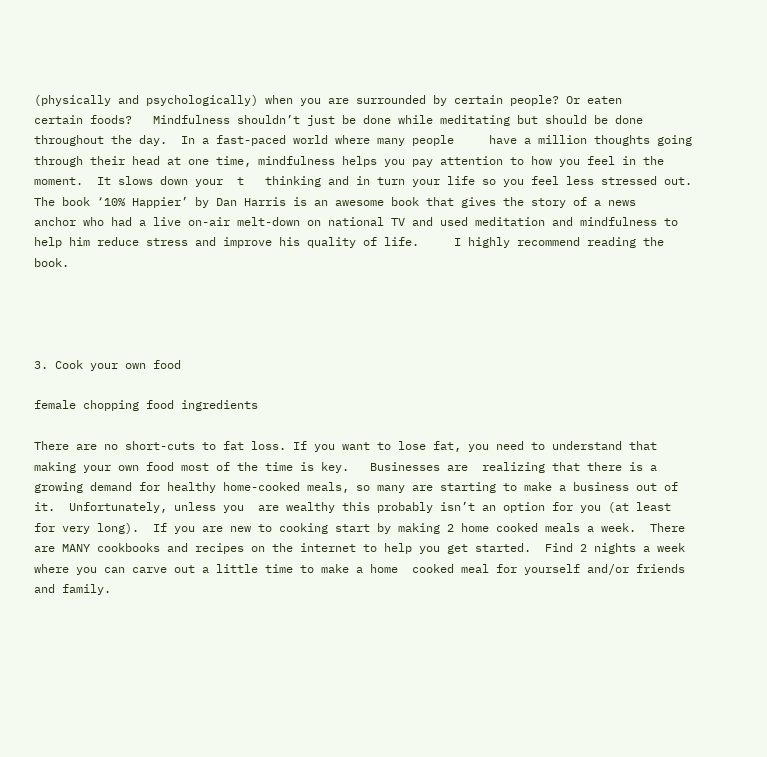(physically and psychologically) when you are surrounded by certain people? Or eaten       certain foods?   Mindfulness shouldn’t just be done while meditating but should be done throughout the day.  In a fast-paced world where many people     have a million thoughts going through their head at one time, mindfulness helps you pay attention to how you feel in the moment.  It slows down your  t   thinking and in turn your life so you feel less stressed out.  The book ‘10% Happier’ by Dan Harris is an awesome book that gives the story of a news           anchor who had a live on-air melt-down on national TV and used meditation and mindfulness to help him reduce stress and improve his quality of life.     I highly recommend reading the book.




3. Cook your own food

female chopping food ingredients

There are no short-cuts to fat loss. If you want to lose fat, you need to understand that making your own food most of the time is key.   Businesses are  realizing that there is a growing demand for healthy home-cooked meals, so many are starting to make a business out of it.  Unfortunately, unless you  are wealthy this probably isn’t an option for you (at least for very long).  If you are new to cooking start by making 2 home cooked meals a week.  There  are MANY cookbooks and recipes on the internet to help you get started.  Find 2 nights a week where you can carve out a little time to make a home  cooked meal for yourself and/or friends and family.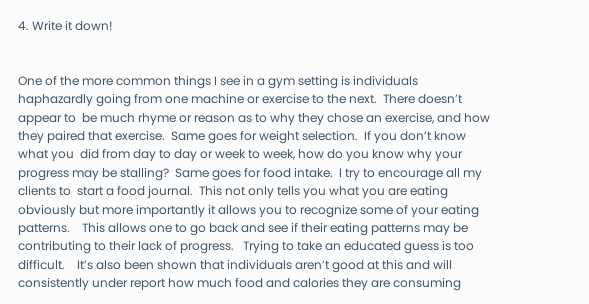4. Write it down!


One of the more common things I see in a gym setting is individuals haphazardly going from one machine or exercise to the next.  There doesn’t appear to  be much rhyme or reason as to why they chose an exercise, and how they paired that exercise.  Same goes for weight selection.  If you don’t know what you  did from day to day or week to week, how do you know why your progress may be stalling?  Same goes for food intake.  I try to encourage all my clients to  start a food journal.  This not only tells you what you are eating obviously but more importantly it allows you to recognize some of your eating patterns.    This allows one to go back and see if their eating patterns may be contributing to their lack of progress.   Trying to take an educated guess is too difficult.    It’s also been shown that individuals aren’t good at this and will consistently under report how much food and calories they are consuming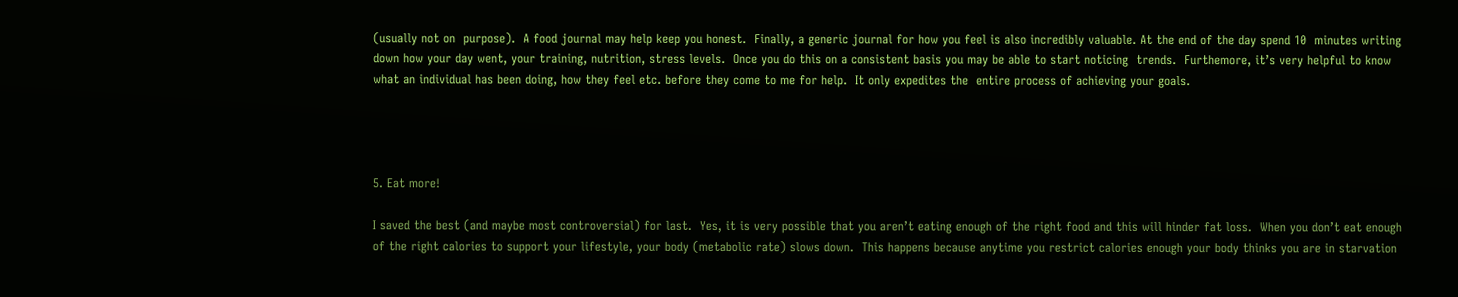(usually not on  purpose).  A food journal may help keep you honest.  Finally, a generic journal for how you feel is also incredibly valuable. At the end of the day spend 10  minutes writing down how your day went, your training, nutrition, stress levels.  Once you do this on a consistent basis you may be able to start noticing  trends.  Furthemore, it’s very helpful to know what an individual has been doing, how they feel etc. before they come to me for help.  It only expedites the  entire process of achieving your goals.




5. Eat more!

I saved the best (and maybe most controversial) for last.  Yes, it is very possible that you aren’t eating enough of the right food and this will hinder fat loss.  When you don’t eat enough of the right calories to support your lifestyle, your body (metabolic rate) slows down.  This happens because anytime you restrict calories enough your body thinks you are in starvation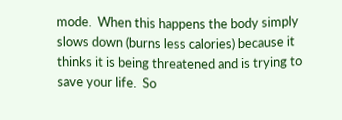mode.  When this happens the body simply slows down (burns less calories) because it thinks it is being threatened and is trying to save your life.  So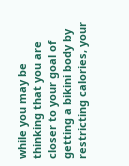while you may be thinking that you are closer to your goal of getting a bikini body by restricting calories, your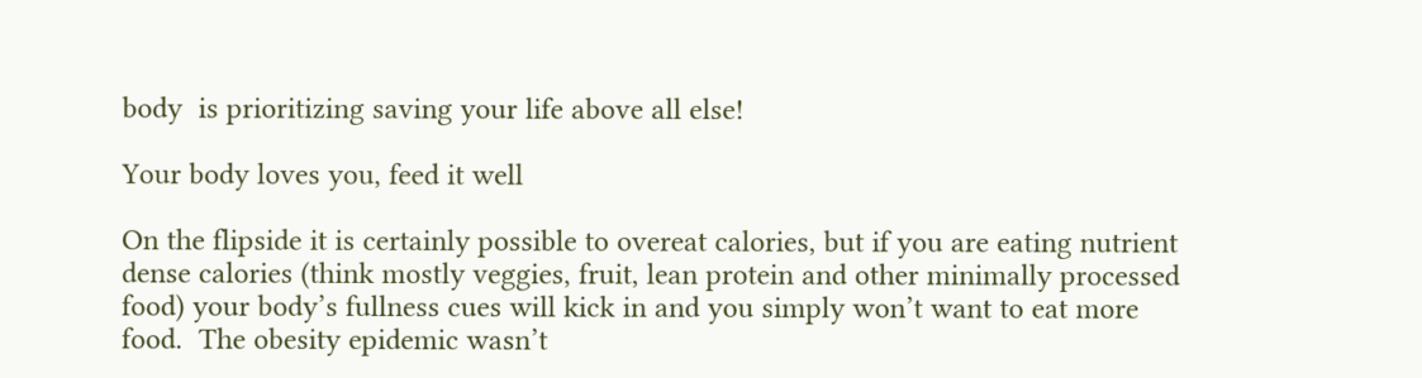body  is prioritizing saving your life above all else!

Your body loves you, feed it well

On the flipside it is certainly possible to overeat calories, but if you are eating nutrient dense calories (think mostly veggies, fruit, lean protein and other minimally processed food) your body’s fullness cues will kick in and you simply won’t want to eat more food.  The obesity epidemic wasn’t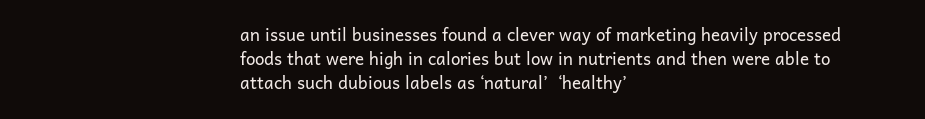an issue until businesses found a clever way of marketing heavily processed foods that were high in calories but low in nutrients and then were able to attach such dubious labels as ‘natural’  ‘healthy’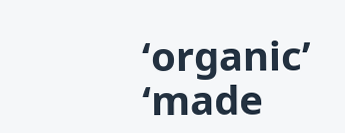‘organic’ ‘made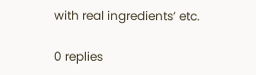with real ingredients’ etc.

0 replies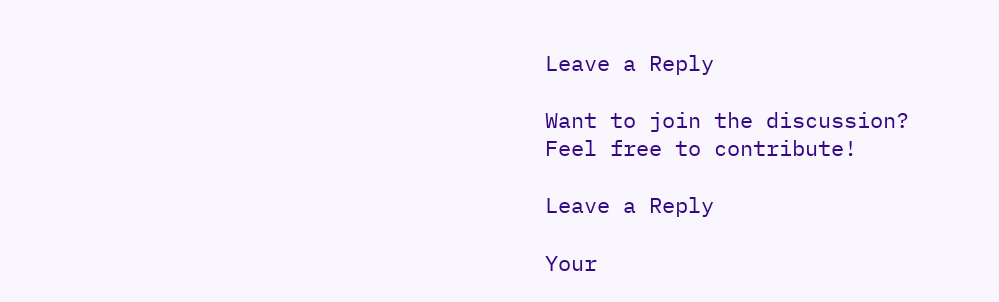Leave a Reply

Want to join the discussion?
Feel free to contribute!

Leave a Reply

Your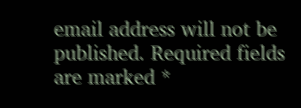email address will not be published. Required fields are marked *